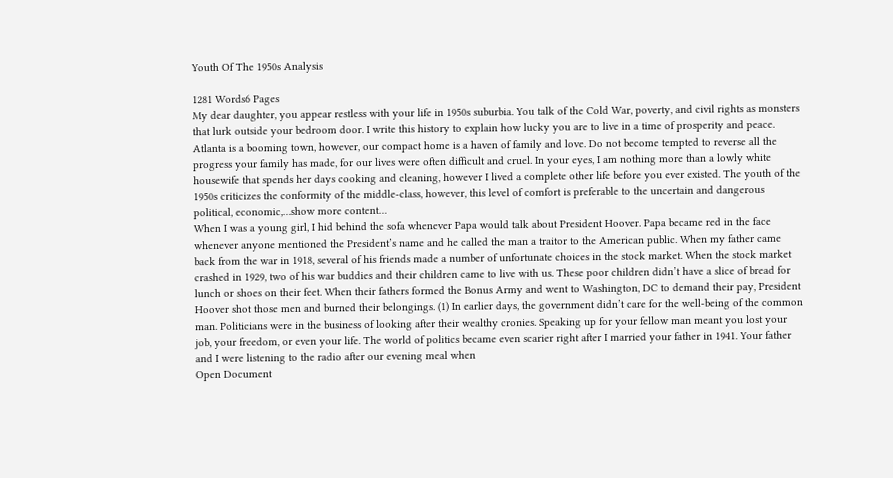Youth Of The 1950s Analysis

1281 Words6 Pages
My dear daughter, you appear restless with your life in 1950s suburbia. You talk of the Cold War, poverty, and civil rights as monsters that lurk outside your bedroom door. I write this history to explain how lucky you are to live in a time of prosperity and peace. Atlanta is a booming town, however, our compact home is a haven of family and love. Do not become tempted to reverse all the progress your family has made, for our lives were often difficult and cruel. In your eyes, I am nothing more than a lowly white housewife that spends her days cooking and cleaning, however I lived a complete other life before you ever existed. The youth of the 1950s criticizes the conformity of the middle-class, however, this level of comfort is preferable to the uncertain and dangerous political, economic,…show more content…
When I was a young girl, I hid behind the sofa whenever Papa would talk about President Hoover. Papa became red in the face whenever anyone mentioned the President’s name and he called the man a traitor to the American public. When my father came back from the war in 1918, several of his friends made a number of unfortunate choices in the stock market. When the stock market crashed in 1929, two of his war buddies and their children came to live with us. These poor children didn’t have a slice of bread for lunch or shoes on their feet. When their fathers formed the Bonus Army and went to Washington, DC to demand their pay, President Hoover shot those men and burned their belongings. (1) In earlier days, the government didn’t care for the well-being of the common man. Politicians were in the business of looking after their wealthy cronies. Speaking up for your fellow man meant you lost your job, your freedom, or even your life. The world of politics became even scarier right after I married your father in 1941. Your father and I were listening to the radio after our evening meal when
Open Document